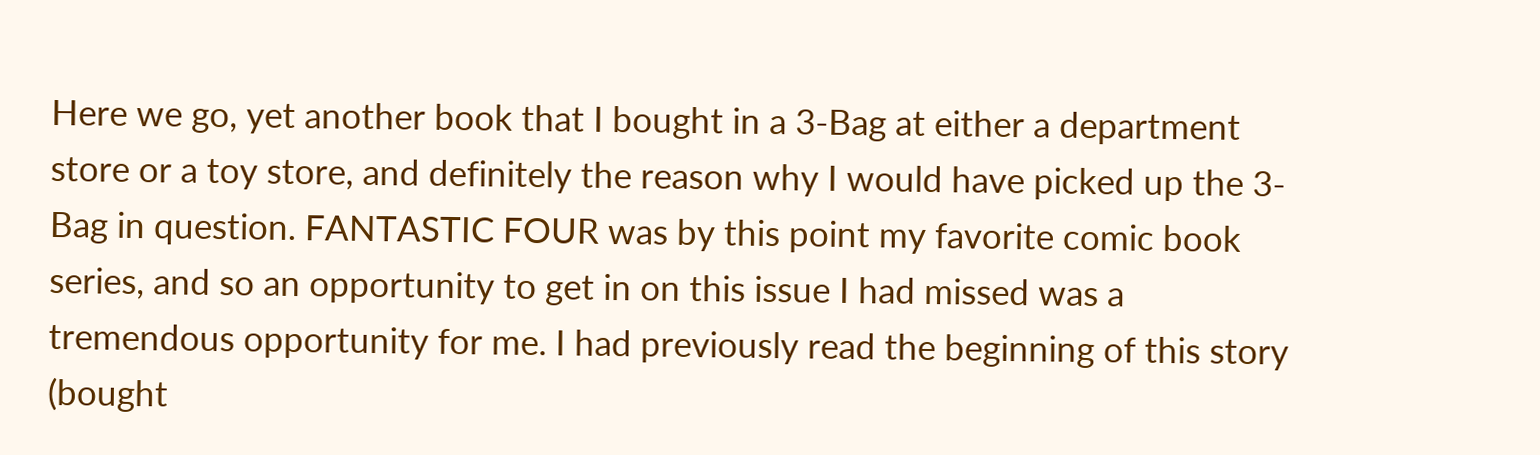Here we go, yet another book that I bought in a 3-Bag at either a department store or a toy store, and definitely the reason why I would have picked up the 3-Bag in question. FANTASTIC FOUR was by this point my favorite comic book series, and so an opportunity to get in on this issue I had missed was a tremendous opportunity for me. I had previously read the beginning of this story (bought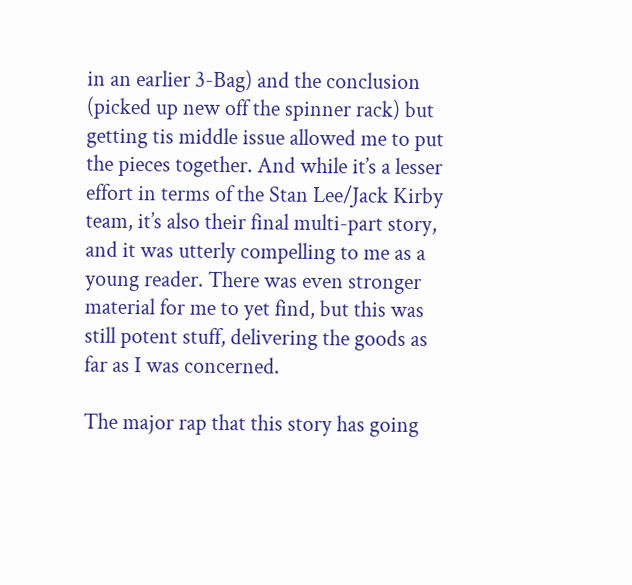in an earlier 3-Bag) and the conclusion (picked up new off the spinner rack) but getting tis middle issue allowed me to put the pieces together. And while it’s a lesser effort in terms of the Stan Lee/Jack Kirby team, it’s also their final multi-part story, and it was utterly compelling to me as a young reader. There was even stronger material for me to yet find, but this was still potent stuff, delivering the goods as far as I was concerned.

The major rap that this story has going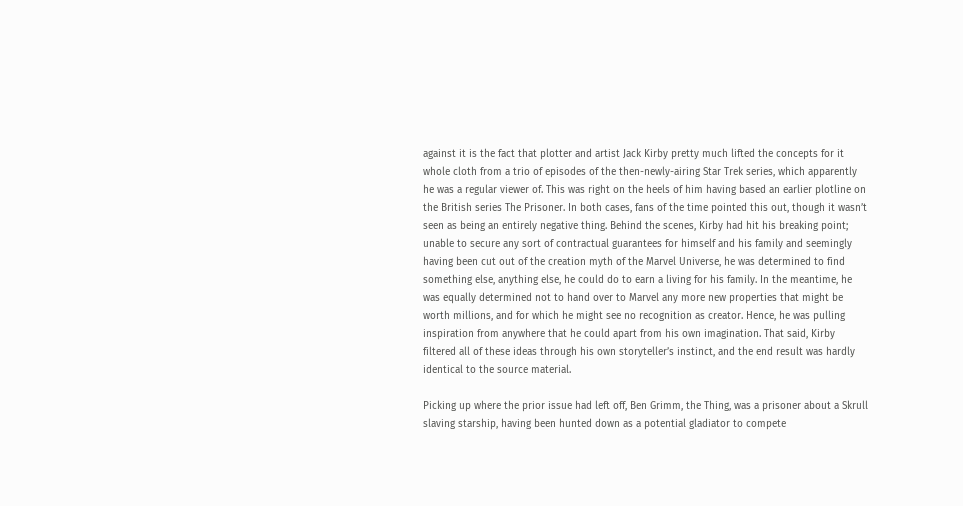against it is the fact that plotter and artist Jack Kirby pretty much lifted the concepts for it whole cloth from a trio of episodes of the then-newly-airing Star Trek series, which apparently he was a regular viewer of. This was right on the heels of him having based an earlier plotline on the British series The Prisoner. In both cases, fans of the time pointed this out, though it wasn’t seen as being an entirely negative thing. Behind the scenes, Kirby had hit his breaking point; unable to secure any sort of contractual guarantees for himself and his family and seemingly having been cut out of the creation myth of the Marvel Universe, he was determined to find something else, anything else, he could do to earn a living for his family. In the meantime, he was equally determined not to hand over to Marvel any more new properties that might be worth millions, and for which he might see no recognition as creator. Hence, he was pulling inspiration from anywhere that he could apart from his own imagination. That said, Kirby filtered all of these ideas through his own storyteller’s instinct, and the end result was hardly identical to the source material.

Picking up where the prior issue had left off, Ben Grimm, the Thing, was a prisoner about a Skrull slaving starship, having been hunted down as a potential gladiator to compete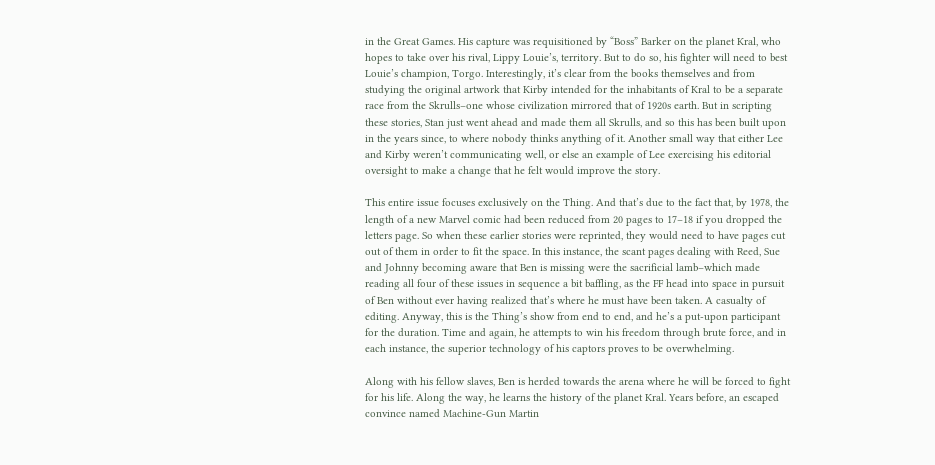in the Great Games. His capture was requisitioned by “Boss” Barker on the planet Kral, who hopes to take over his rival, Lippy Louie’s, territory. But to do so, his fighter will need to best Louie’s champion, Torgo. Interestingly, it’s clear from the books themselves and from studying the original artwork that Kirby intended for the inhabitants of Kral to be a separate race from the Skrulls–one whose civilization mirrored that of 1920s earth. But in scripting these stories, Stan just went ahead and made them all Skrulls, and so this has been built upon in the years since, to where nobody thinks anything of it. Another small way that either Lee and Kirby weren’t communicating well, or else an example of Lee exercising his editorial oversight to make a change that he felt would improve the story.

This entire issue focuses exclusively on the Thing. And that’s due to the fact that, by 1978, the length of a new Marvel comic had been reduced from 20 pages to 17–18 if you dropped the letters page. So when these earlier stories were reprinted, they would need to have pages cut out of them in order to fit the space. In this instance, the scant pages dealing with Reed, Sue and Johnny becoming aware that Ben is missing were the sacrificial lamb–which made reading all four of these issues in sequence a bit baffling, as the FF head into space in pursuit of Ben without ever having realized that’s where he must have been taken. A casualty of editing. Anyway, this is the Thing’s show from end to end, and he’s a put-upon participant for the duration. Time and again, he attempts to win his freedom through brute force, and in each instance, the superior technology of his captors proves to be overwhelming.

Along with his fellow slaves, Ben is herded towards the arena where he will be forced to fight for his life. Along the way, he learns the history of the planet Kral. Years before, an escaped convince named Machine-Gun Martin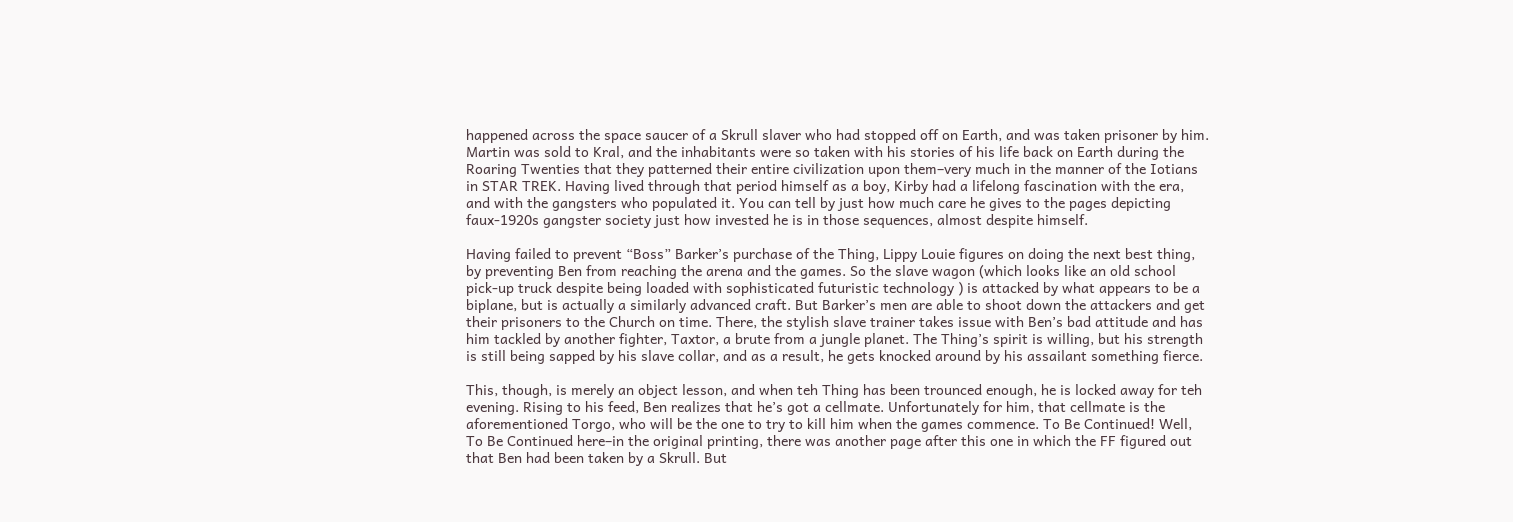happened across the space saucer of a Skrull slaver who had stopped off on Earth, and was taken prisoner by him. Martin was sold to Kral, and the inhabitants were so taken with his stories of his life back on Earth during the Roaring Twenties that they patterned their entire civilization upon them–very much in the manner of the Iotians in STAR TREK. Having lived through that period himself as a boy, Kirby had a lifelong fascination with the era, and with the gangsters who populated it. You can tell by just how much care he gives to the pages depicting faux-1920s gangster society just how invested he is in those sequences, almost despite himself.

Having failed to prevent “Boss” Barker’s purchase of the Thing, Lippy Louie figures on doing the next best thing, by preventing Ben from reaching the arena and the games. So the slave wagon (which looks like an old school pick-up truck despite being loaded with sophisticated futuristic technology ) is attacked by what appears to be a biplane, but is actually a similarly advanced craft. But Barker’s men are able to shoot down the attackers and get their prisoners to the Church on time. There, the stylish slave trainer takes issue with Ben’s bad attitude and has him tackled by another fighter, Taxtor, a brute from a jungle planet. The Thing’s spirit is willing, but his strength is still being sapped by his slave collar, and as a result, he gets knocked around by his assailant something fierce.

This, though, is merely an object lesson, and when teh Thing has been trounced enough, he is locked away for teh evening. Rising to his feed, Ben realizes that he’s got a cellmate. Unfortunately for him, that cellmate is the aforementioned Torgo, who will be the one to try to kill him when the games commence. To Be Continued! Well, To Be Continued here–in the original printing, there was another page after this one in which the FF figured out that Ben had been taken by a Skrull. But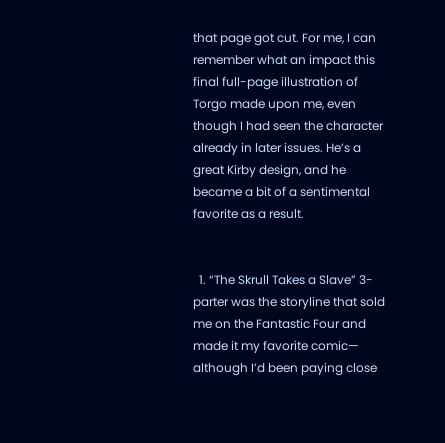that page got cut. For me, I can remember what an impact this final full-page illustration of Torgo made upon me, even though I had seen the character already in later issues. He’s a great Kirby design, and he became a bit of a sentimental favorite as a result.


  1. “The Skrull Takes a Slave” 3-parter was the storyline that sold me on the Fantastic Four and made it my favorite comic— although I’d been paying close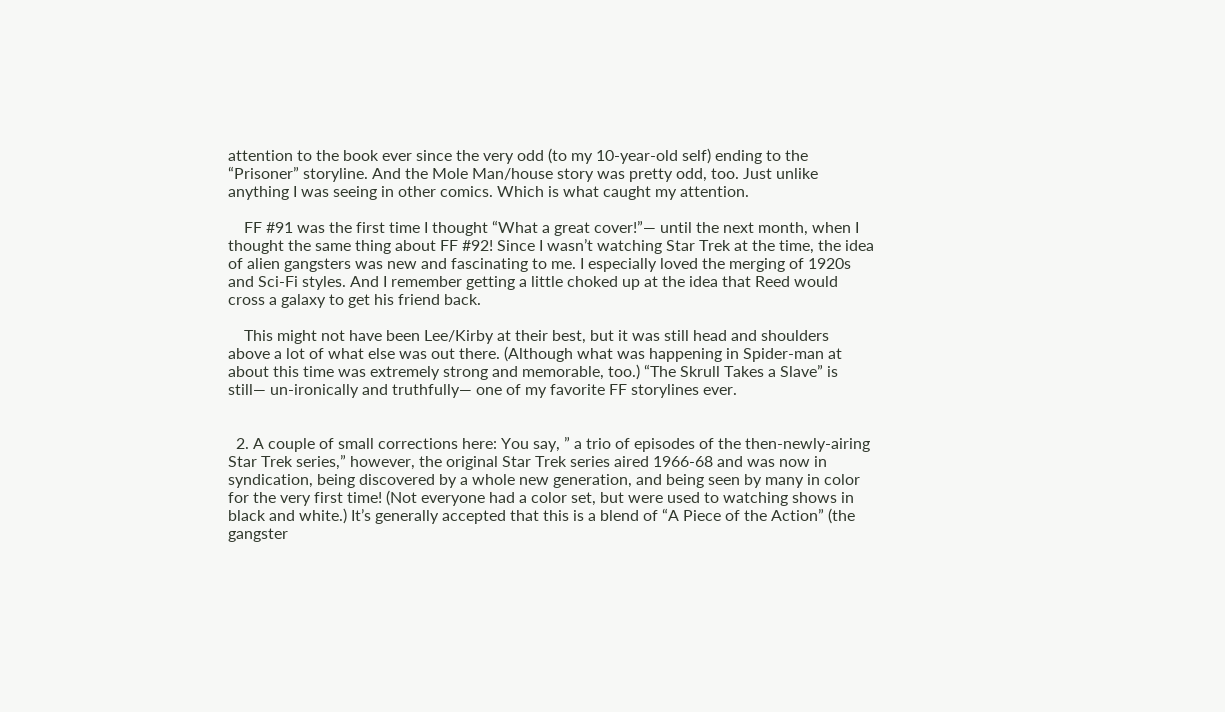attention to the book ever since the very odd (to my 10-year-old self) ending to the “Prisoner” storyline. And the Mole Man/house story was pretty odd, too. Just unlike anything I was seeing in other comics. Which is what caught my attention.

    FF #91 was the first time I thought “What a great cover!”— until the next month, when I thought the same thing about FF #92! Since I wasn’t watching Star Trek at the time, the idea of alien gangsters was new and fascinating to me. I especially loved the merging of 1920s and Sci-Fi styles. And I remember getting a little choked up at the idea that Reed would cross a galaxy to get his friend back.

    This might not have been Lee/Kirby at their best, but it was still head and shoulders above a lot of what else was out there. (Although what was happening in Spider-man at about this time was extremely strong and memorable, too.) “The Skrull Takes a Slave” is still— un-ironically and truthfully— one of my favorite FF storylines ever.


  2. A couple of small corrections here: You say, ” a trio of episodes of the then-newly-airing Star Trek series,” however, the original Star Trek series aired 1966-68 and was now in syndication, being discovered by a whole new generation, and being seen by many in color for the very first time! (Not everyone had a color set, but were used to watching shows in black and white.) It’s generally accepted that this is a blend of “A Piece of the Action” (the gangster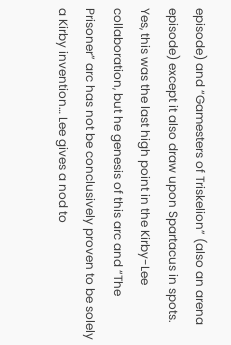episode) and “Gamesters of Triskelion” (also an arena episode) except it also draw upon Spartacus in spots. Yes, this was the last high point in the Kirby-Lee collaboration, but he genesis of this arc and “The Prisoner” arc has not be conclusively proven to be solely a Kirby invention… Lee gives a nod to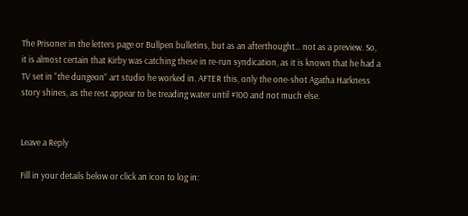The Prisoner in the letters page or Bullpen bulletins, but as an afterthought… not as a preview. So, it is almost certain that Kirby was catching these in re-run syndication, as it is known that he had a TV set in “the dungeon” art studio he worked in. AFTER this, only the one-shot Agatha Harkness story shines, as the rest appear to be treading water until #100 and not much else.


Leave a Reply

Fill in your details below or click an icon to log in: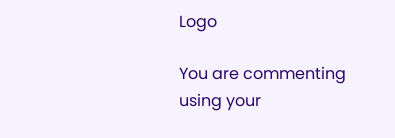Logo

You are commenting using your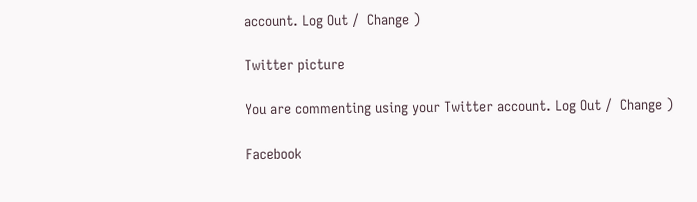account. Log Out /  Change )

Twitter picture

You are commenting using your Twitter account. Log Out /  Change )

Facebook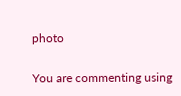photo

You are commenting using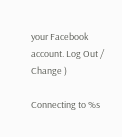your Facebook account. Log Out /  Change )

Connecting to %s